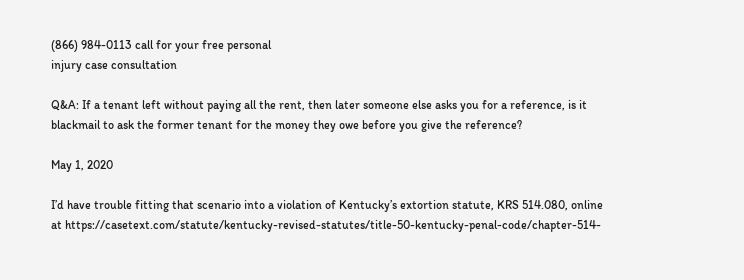(866) 984-0113 call for your free personal
injury case consultation

Q&A: If a tenant left without paying all the rent, then later someone else asks you for a reference, is it blackmail to ask the former tenant for the money they owe before you give the reference?

May 1, 2020

I’d have trouble fitting that scenario into a violation of Kentucky’s extortion statute, KRS 514.080, online at https://casetext.com/statute/kentucky-revised-statutes/title-50-kentucky-penal-code/chapter-514-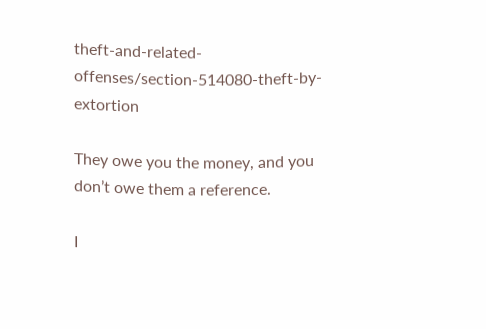theft-and-related-offenses/section-514080-theft-by-extortion

They owe you the money, and you don’t owe them a reference.

I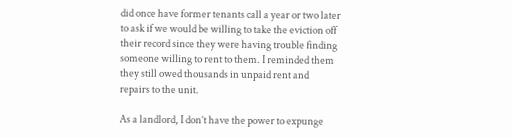did once have former tenants call a year or two later to ask if we would be willing to take the eviction off their record since they were having trouble finding someone willing to rent to them. I reminded them they still owed thousands in unpaid rent and repairs to the unit.

As a landlord, I don’t have the power to expunge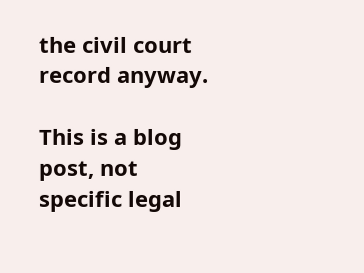the civil court record anyway.

This is a blog post, not specific legal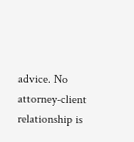advice. No attorney-client relationship is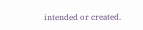intended or created.